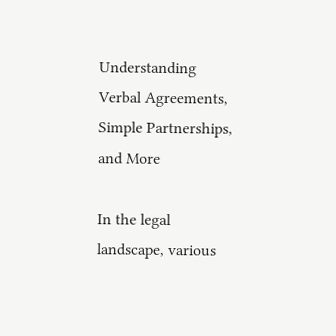Understanding Verbal Agreements, Simple Partnerships, and More

In the legal landscape, various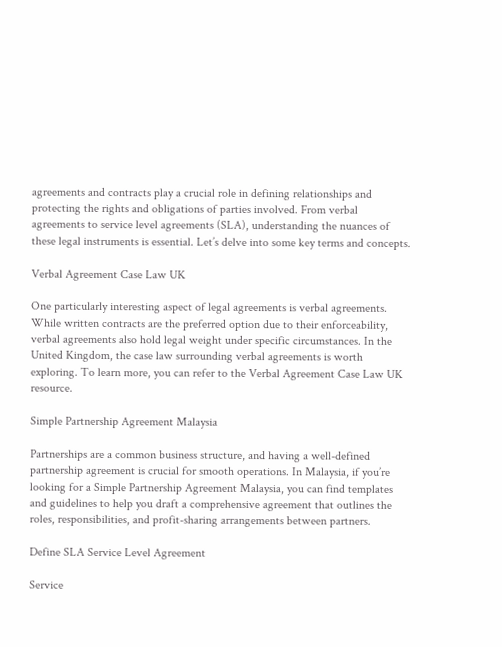agreements and contracts play a crucial role in defining relationships and protecting the rights and obligations of parties involved. From verbal agreements to service level agreements (SLA), understanding the nuances of these legal instruments is essential. Let’s delve into some key terms and concepts.

Verbal Agreement Case Law UK

One particularly interesting aspect of legal agreements is verbal agreements. While written contracts are the preferred option due to their enforceability, verbal agreements also hold legal weight under specific circumstances. In the United Kingdom, the case law surrounding verbal agreements is worth exploring. To learn more, you can refer to the Verbal Agreement Case Law UK resource.

Simple Partnership Agreement Malaysia

Partnerships are a common business structure, and having a well-defined partnership agreement is crucial for smooth operations. In Malaysia, if you’re looking for a Simple Partnership Agreement Malaysia, you can find templates and guidelines to help you draft a comprehensive agreement that outlines the roles, responsibilities, and profit-sharing arrangements between partners.

Define SLA Service Level Agreement

Service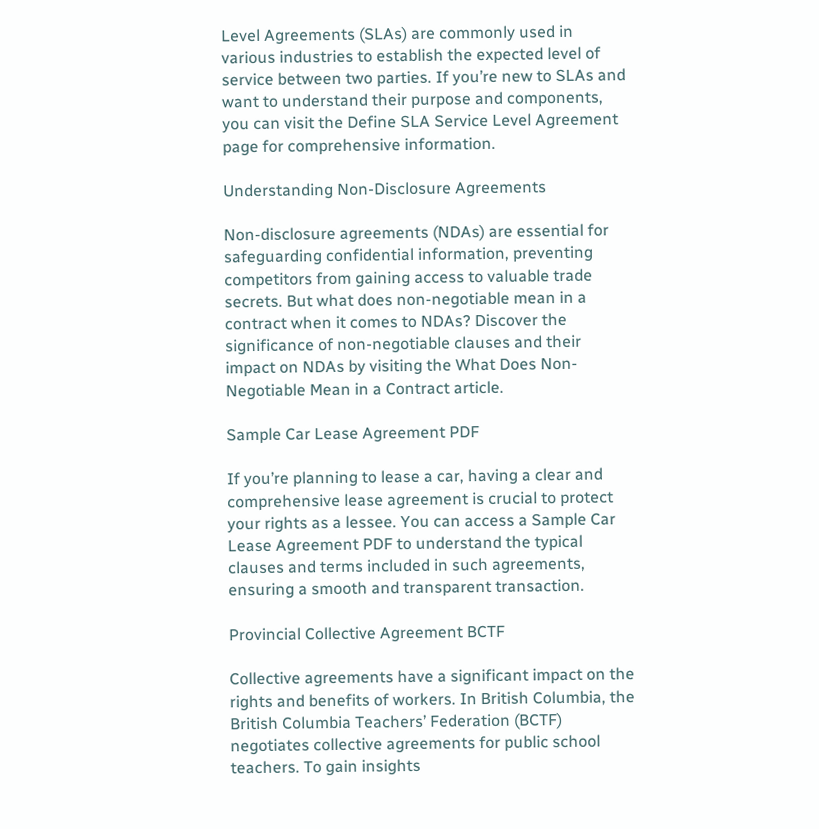Level Agreements (SLAs) are commonly used in various industries to establish the expected level of service between two parties. If you’re new to SLAs and want to understand their purpose and components, you can visit the Define SLA Service Level Agreement page for comprehensive information.

Understanding Non-Disclosure Agreements

Non-disclosure agreements (NDAs) are essential for safeguarding confidential information, preventing competitors from gaining access to valuable trade secrets. But what does non-negotiable mean in a contract when it comes to NDAs? Discover the significance of non-negotiable clauses and their impact on NDAs by visiting the What Does Non-Negotiable Mean in a Contract article.

Sample Car Lease Agreement PDF

If you’re planning to lease a car, having a clear and comprehensive lease agreement is crucial to protect your rights as a lessee. You can access a Sample Car Lease Agreement PDF to understand the typical clauses and terms included in such agreements, ensuring a smooth and transparent transaction.

Provincial Collective Agreement BCTF

Collective agreements have a significant impact on the rights and benefits of workers. In British Columbia, the British Columbia Teachers’ Federation (BCTF) negotiates collective agreements for public school teachers. To gain insights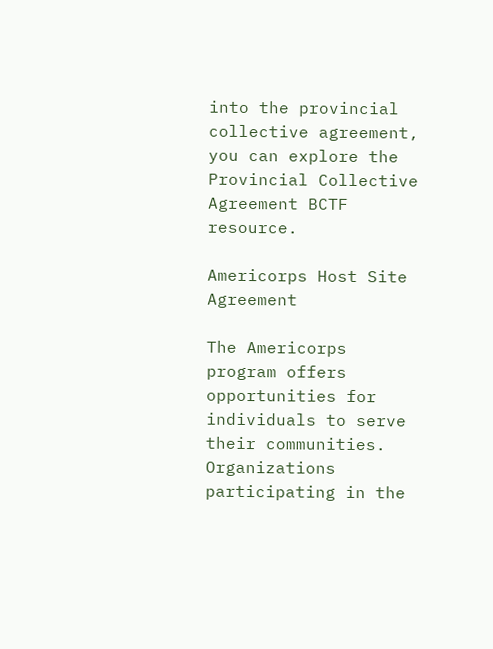into the provincial collective agreement, you can explore the Provincial Collective Agreement BCTF resource.

Americorps Host Site Agreement

The Americorps program offers opportunities for individuals to serve their communities. Organizations participating in the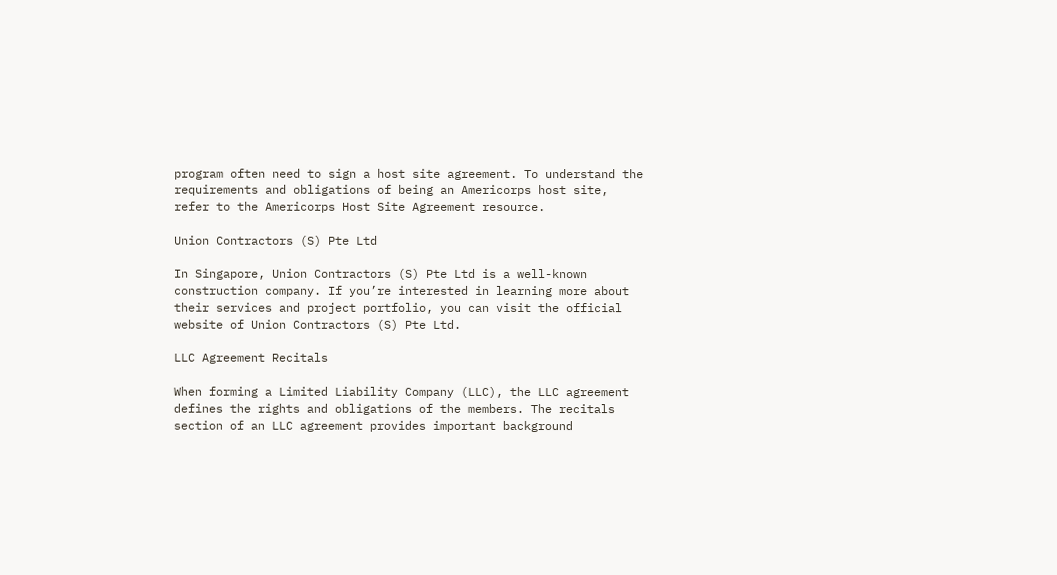program often need to sign a host site agreement. To understand the requirements and obligations of being an Americorps host site, refer to the Americorps Host Site Agreement resource.

Union Contractors (S) Pte Ltd

In Singapore, Union Contractors (S) Pte Ltd is a well-known construction company. If you’re interested in learning more about their services and project portfolio, you can visit the official website of Union Contractors (S) Pte Ltd.

LLC Agreement Recitals

When forming a Limited Liability Company (LLC), the LLC agreement defines the rights and obligations of the members. The recitals section of an LLC agreement provides important background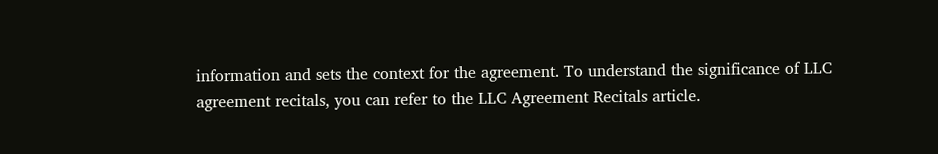information and sets the context for the agreement. To understand the significance of LLC agreement recitals, you can refer to the LLC Agreement Recitals article.